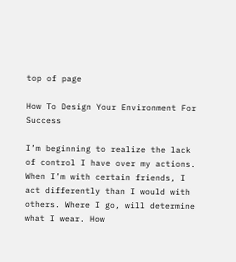top of page

How To Design Your Environment For Success

I’m beginning to realize the lack of control I have over my actions. When I’m with certain friends, I act differently than I would with others. Where I go, will determine what I wear. How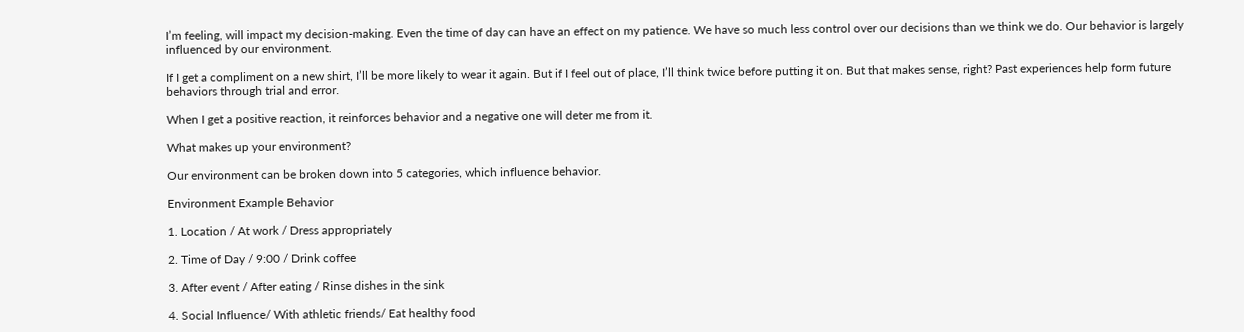I’m feeling, will impact my decision-making. Even the time of day can have an effect on my patience. We have so much less control over our decisions than we think we do. Our behavior is largely influenced by our environment.

If I get a compliment on a new shirt, I’ll be more likely to wear it again. But if I feel out of place, I’ll think twice before putting it on. But that makes sense, right? Past experiences help form future behaviors through trial and error.

When I get a positive reaction, it reinforces behavior and a negative one will deter me from it.

What makes up your environment?

Our environment can be broken down into 5 categories, which influence behavior.

Environment Example Behavior

1. Location / At work / Dress appropriately

2. Time of Day / 9:00 / Drink coffee

3. After event / After eating / Rinse dishes in the sink

4. Social Influence/ With athletic friends/ Eat healthy food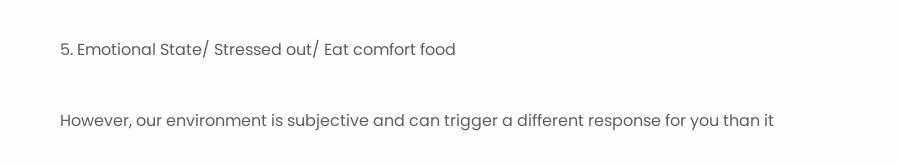5. Emotional State/ Stressed out/ Eat comfort food

However, our environment is subjective and can trigger a different response for you than it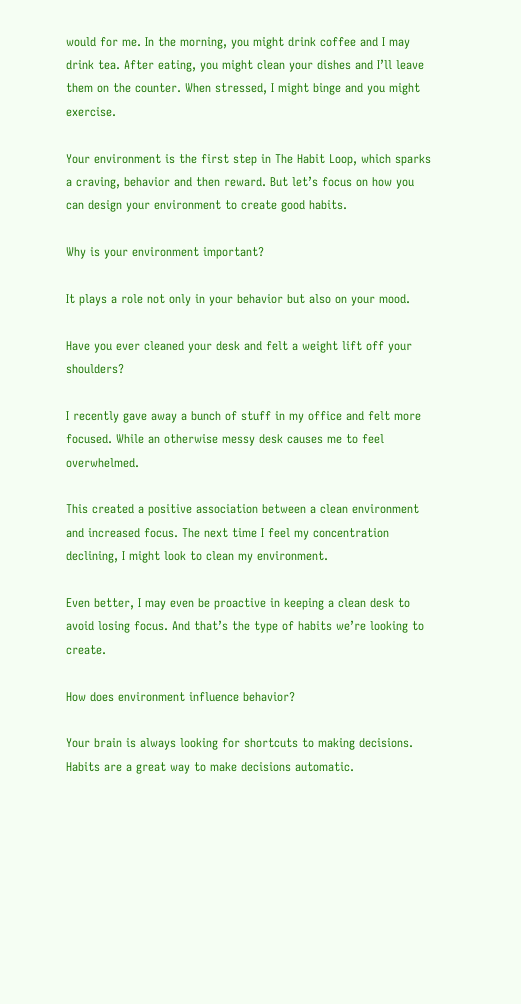would for me. In the morning, you might drink coffee and I may drink tea. After eating, you might clean your dishes and I’ll leave them on the counter. When stressed, I might binge and you might exercise.

Your environment is the first step in The Habit Loop, which sparks a craving, behavior and then reward. But let’s focus on how you can design your environment to create good habits.

Why is your environment important?

It plays a role not only in your behavior but also on your mood.

Have you ever cleaned your desk and felt a weight lift off your shoulders?

I recently gave away a bunch of stuff in my office and felt more focused. While an otherwise messy desk causes me to feel overwhelmed.

This created a positive association between a clean environment and increased focus. The next time I feel my concentration declining, I might look to clean my environment.

Even better, I may even be proactive in keeping a clean desk to avoid losing focus. And that’s the type of habits we’re looking to create.

How does environment influence behavior?

Your brain is always looking for shortcuts to making decisions. Habits are a great way to make decisions automatic.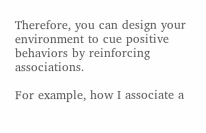Therefore, you can design your environment to cue positive behaviors by reinforcing associations.

For example, how I associate a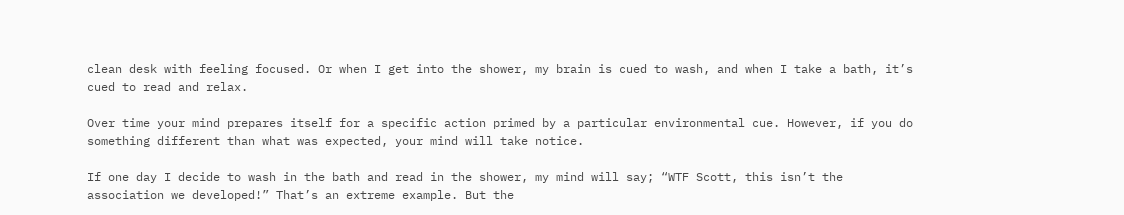clean desk with feeling focused. Or when I get into the shower, my brain is cued to wash, and when I take a bath, it’s cued to read and relax.

Over time your mind prepares itself for a specific action primed by a particular environmental cue. However, if you do something different than what was expected, your mind will take notice.

If one day I decide to wash in the bath and read in the shower, my mind will say; “WTF Scott, this isn’t the association we developed!” That’s an extreme example. But the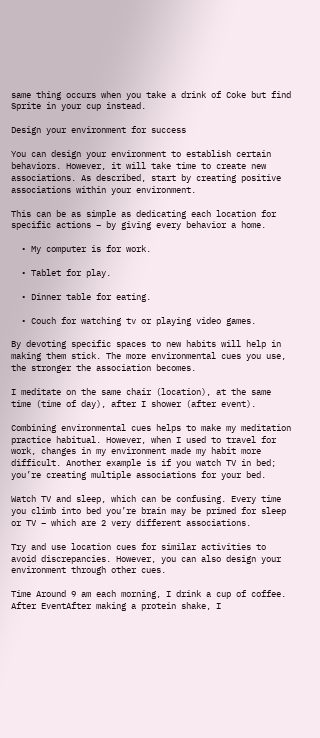same thing occurs when you take a drink of Coke but find Sprite in your cup instead.

Design your environment for success

You can design your environment to establish certain behaviors. However, it will take time to create new associations. As described, start by creating positive associations within your environment.

This can be as simple as dedicating each location for specific actions – by giving every behavior a home.

  • My computer is for work.

  • Tablet for play.

  • Dinner table for eating.

  • Couch for watching tv or playing video games.

By devoting specific spaces to new habits will help in making them stick. The more environmental cues you use, the stronger the association becomes.

I meditate on the same chair (location), at the same time (time of day), after I shower (after event).

Combining environmental cues helps to make my meditation practice habitual. However, when I used to travel for work, changes in my environment made my habit more difficult. Another example is if you watch TV in bed; you’re creating multiple associations for your bed.

Watch TV and sleep, which can be confusing. Every time you climb into bed you’re brain may be primed for sleep or TV – which are 2 very different associations.

Try and use location cues for similar activities to avoid discrepancies. However, you can also design your environment through other cues.

Time Around 9 am each morning, I drink a cup of coffee. After EventAfter making a protein shake, I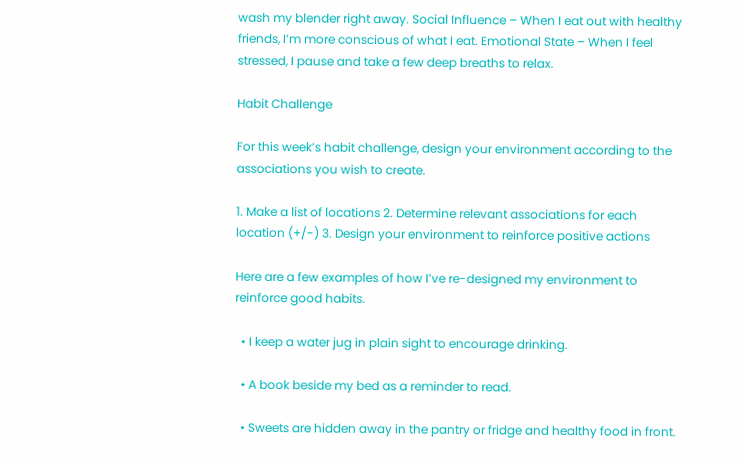wash my blender right away. Social Influence – When I eat out with healthy friends, I’m more conscious of what I eat. Emotional State – When I feel stressed, I pause and take a few deep breaths to relax.

Habit Challenge

For this week’s habit challenge, design your environment according to the associations you wish to create.

1. Make a list of locations 2. Determine relevant associations for each location (+/-) 3. Design your environment to reinforce positive actions

Here are a few examples of how I’ve re-designed my environment to reinforce good habits.

  • I keep a water jug in plain sight to encourage drinking.

  • A book beside my bed as a reminder to read.

  • Sweets are hidden away in the pantry or fridge and healthy food in front.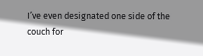I’ve even designated one side of the couch for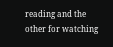reading and the other for watching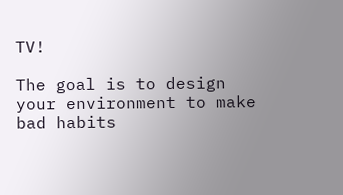TV!

The goal is to design your environment to make bad habits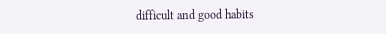difficult and good habits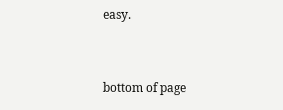easy.


bottom of page